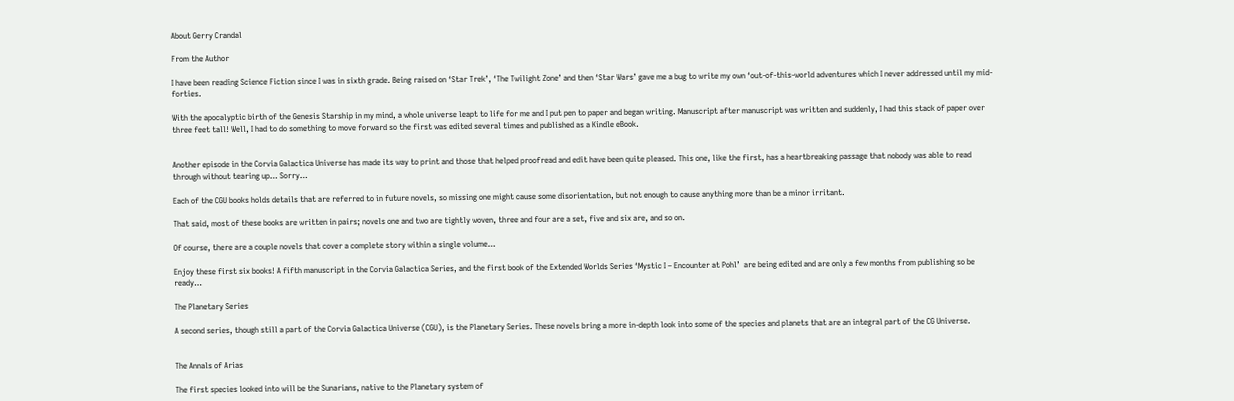About Gerry Crandal

From the Author

I have been reading Science Fiction since I was in sixth grade. Being raised on ‘Star Trek’, ‘The Twilight Zone’ and then ‘Star Wars’ gave me a bug to write my own ‘out-of-this-world adventures which I never addressed until my mid-forties.

With the apocalyptic birth of the Genesis Starship in my mind, a whole universe leapt to life for me and I put pen to paper and began writing. Manuscript after manuscript was written and suddenly, I had this stack of paper over three feet tall! Well, I had to do something to move forward so the first was edited several times and published as a Kindle eBook.


Another episode in the Corvia Galactica Universe has made its way to print and those that helped proofread and edit have been quite pleased. This one, like the first, has a heartbreaking passage that nobody was able to read through without tearing up… Sorry…

Each of the CGU books holds details that are referred to in future novels, so missing one might cause some disorientation, but not enough to cause anything more than be a minor irritant.

That said, most of these books are written in pairs; novels one and two are tightly woven, three and four are a set, five and six are, and so on.

Of course, there are a couple novels that cover a complete story within a single volume…

Enjoy these first six books! A fifth manuscript in the Corvia Galactica Series, and the first book of the Extended Worlds Series ‘Mystic I – Encounter at Pohl’  are being edited and are only a few months from publishing so be ready…

The Planetary Series

A second series, though still a part of the Corvia Galactica Universe (CGU), is the Planetary Series. These novels bring a more in-depth look into some of the species and planets that are an integral part of the CG Universe.


The Annals of Arias

The first species looked into will be the Sunarians, native to the Planetary system of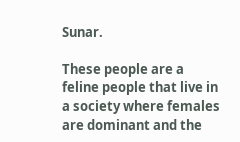Sunar.

These people are a feline people that live in a society where females are dominant and the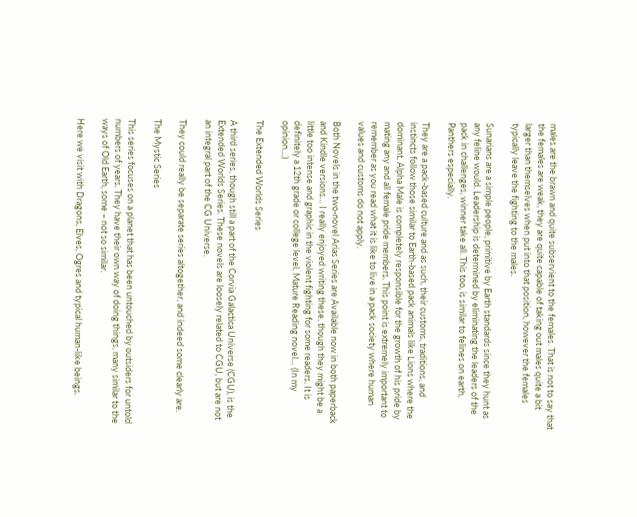males are the brawn and quite subservient to the females. That is not to say that the females are weak, they are quite capable of taking out males quite a bit larger than themselves when put into that position, however the females typically leave the fighting to the males.

Sunarians are a simple people, primitive by Earth standards since they hunt as any feline would. Leadership is determined by eliminating the leaders of the pack in challenges, winner take all. This too, is similar to felines on earth, Panthers especially.

They are a pack-based culture and as such, their customs, traditions, and instincts follow those similar to Earth-based pack animals like Lions where the dominant, Alpha Male is completely responsible for the growth of his pride by mating any and all female pride members. This point is extremely important to remember as you read what it is like to live in a pack society where human values and customs do not apply.

Both Novels in the two-novel Arias Series are Available now in both paperback and Kindle versions… I really enjoyed writing these, though they might be a little too intense and graphic in the violent fighting for some readers. It is definitely a 12th grade or college level, Mature Reading novel… (In my opinion…)

The Extended Worlds Series

A third series, though still a part of the Corvia Galactica Universe (CGU), is the Extended Worlds Series. These novels are loosely related to CGU, but are not an integral part of the CG Universe.

They could really be separate series altogether, and indeed some clearly are.

The Mystic Series

This series focuses on a planet that has been untouched by outsiders for untold numbers of years. They have their own way of doing things, many similar to the ways of Old Earth, some – not so similar.

Here we visit with Dragons, Elves, Ogres and typical human-like beings.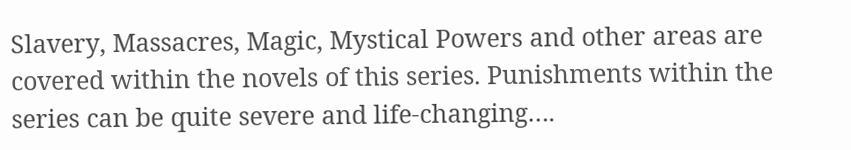Slavery, Massacres, Magic, Mystical Powers and other areas are covered within the novels of this series. Punishments within the  series can be quite severe and life-changing….